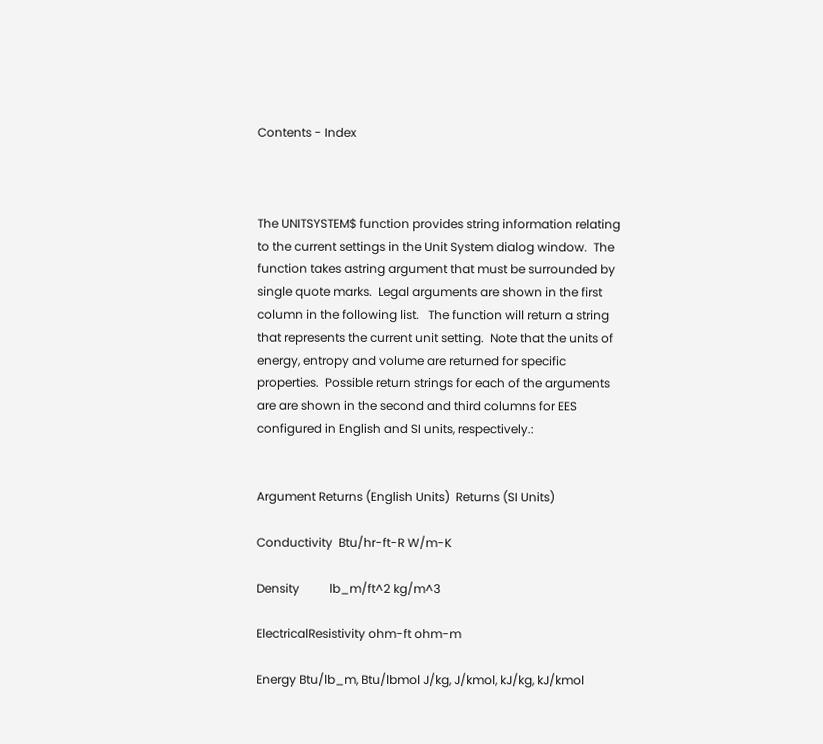Contents - Index



The UNITSYSTEM$ function provides string information relating to the current settings in the Unit System dialog window.  The function takes astring argument that must be surrounded by single quote marks.  Legal arguments are shown in the first column in the following list.   The function will return a string that represents the current unit setting.  Note that the units of energy, entropy and volume are returned for specific properties.  Possible return strings for each of the arguments are are shown in the second and third columns for EES configured in English and SI units, respectively.:


Argument Returns (English Units)  Returns (SI Units)

Conductivity  Btu/hr-ft-R W/m-K

Density          lb_m/ft^2 kg/m^3

ElectricalResistivity ohm-ft ohm-m

Energy Btu/lb_m, Btu/lbmol J/kg, J/kmol, kJ/kg, kJ/kmol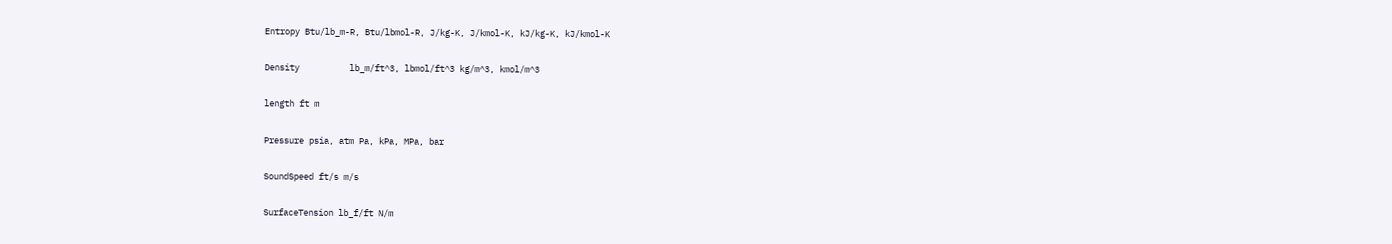Entropy Btu/lb_m-R, Btu/lbmol-R, J/kg-K, J/kmol-K, kJ/kg-K, kJ/kmol-K

Density          lb_m/ft^3, lbmol/ft^3 kg/m^3, kmol/m^3

length ft m

Pressure psia, atm Pa, kPa, MPa, bar

SoundSpeed ft/s m/s

SurfaceTension lb_f/ft N/m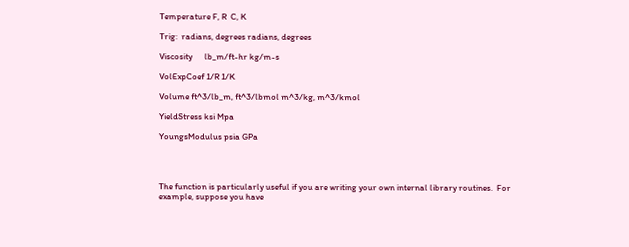Temperature F, R  C, K

Trig:  radians, degrees radians, degrees

Viscosity      lb_m/ft-hr kg/m-s

VolExpCoef 1/R 1/K

Volume ft^3/lb_m, ft^3/lbmol m^3/kg, m^3/kmol

YieldStress ksi Mpa

YoungsModulus psia GPa




The function is particularly useful if you are writing your own internal library routines.  For example, suppose you have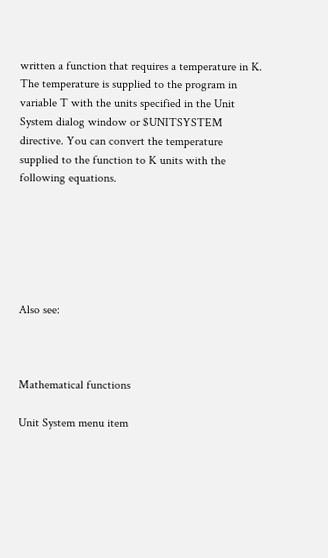written a function that requires a temperature in K.  The temperature is supplied to the program in variable T with the units specified in the Unit System dialog window or $UNITSYSTEM directive. You can convert the temperature supplied to the function to K units with the following equations.






Also see:



Mathematical functions

Unit System menu item